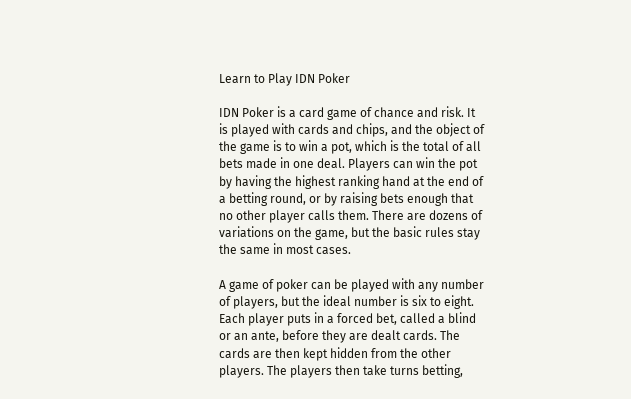Learn to Play IDN Poker

IDN Poker is a card game of chance and risk. It is played with cards and chips, and the object of the game is to win a pot, which is the total of all bets made in one deal. Players can win the pot by having the highest ranking hand at the end of a betting round, or by raising bets enough that no other player calls them. There are dozens of variations on the game, but the basic rules stay the same in most cases.

A game of poker can be played with any number of players, but the ideal number is six to eight. Each player puts in a forced bet, called a blind or an ante, before they are dealt cards. The cards are then kept hidden from the other players. The players then take turns betting,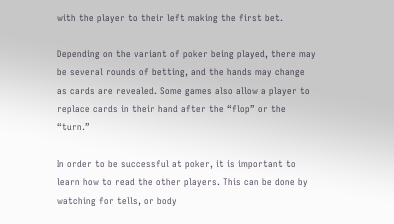with the player to their left making the first bet.

Depending on the variant of poker being played, there may be several rounds of betting, and the hands may change as cards are revealed. Some games also allow a player to replace cards in their hand after the “flop” or the “turn.”

In order to be successful at poker, it is important to learn how to read the other players. This can be done by watching for tells, or body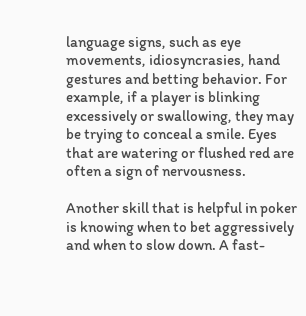language signs, such as eye movements, idiosyncrasies, hand gestures and betting behavior. For example, if a player is blinking excessively or swallowing, they may be trying to conceal a smile. Eyes that are watering or flushed red are often a sign of nervousness.

Another skill that is helpful in poker is knowing when to bet aggressively and when to slow down. A fast-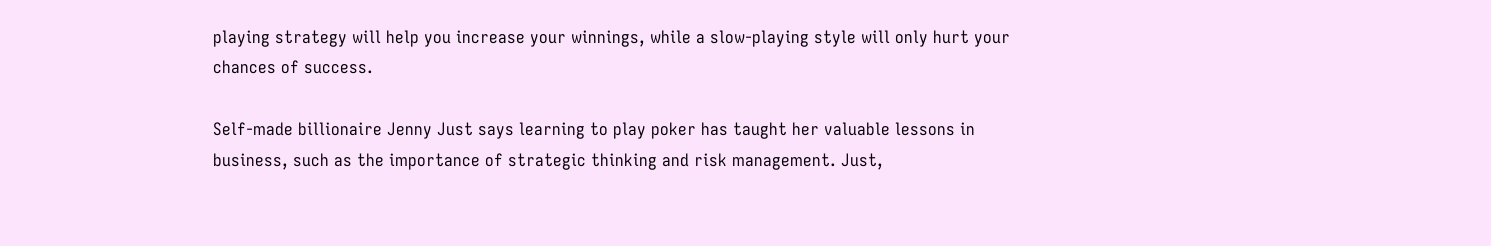playing strategy will help you increase your winnings, while a slow-playing style will only hurt your chances of success.

Self-made billionaire Jenny Just says learning to play poker has taught her valuable lessons in business, such as the importance of strategic thinking and risk management. Just,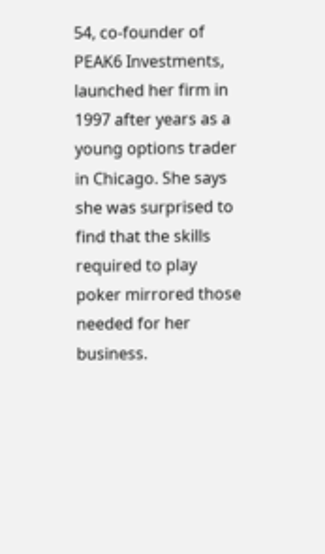54, co-founder of PEAK6 Investments, launched her firm in 1997 after years as a young options trader in Chicago. She says she was surprised to find that the skills required to play poker mirrored those needed for her business.